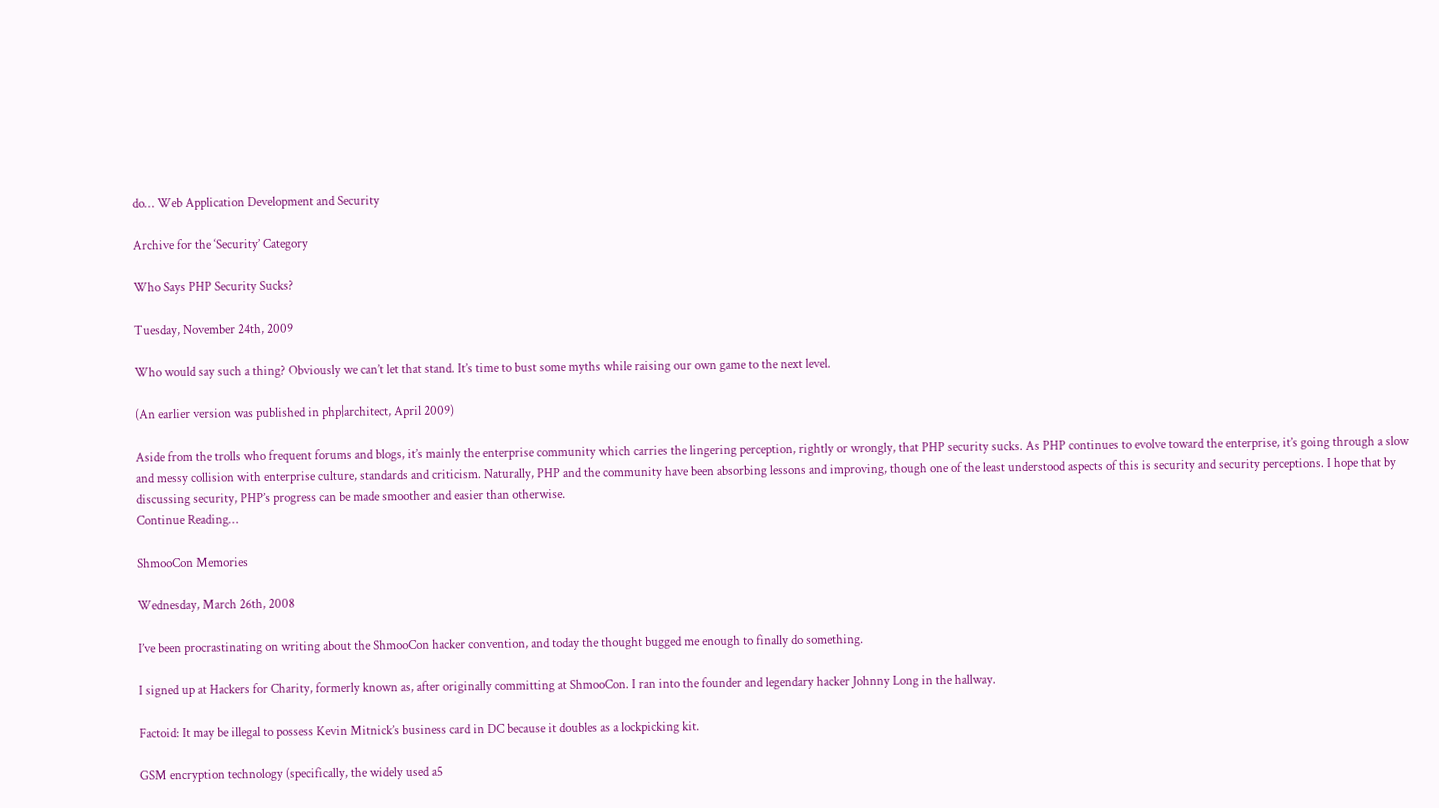do… Web Application Development and Security

Archive for the ‘Security’ Category

Who Says PHP Security Sucks?

Tuesday, November 24th, 2009

Who would say such a thing? Obviously we can’t let that stand. It’s time to bust some myths while raising our own game to the next level.

(An earlier version was published in php|architect, April 2009)

Aside from the trolls who frequent forums and blogs, it’s mainly the enterprise community which carries the lingering perception, rightly or wrongly, that PHP security sucks. As PHP continues to evolve toward the enterprise, it’s going through a slow and messy collision with enterprise culture, standards and criticism. Naturally, PHP and the community have been absorbing lessons and improving, though one of the least understood aspects of this is security and security perceptions. I hope that by discussing security, PHP’s progress can be made smoother and easier than otherwise.
Continue Reading…

ShmooCon Memories

Wednesday, March 26th, 2008

I’ve been procrastinating on writing about the ShmooCon hacker convention, and today the thought bugged me enough to finally do something.

I signed up at Hackers for Charity, formerly known as, after originally committing at ShmooCon. I ran into the founder and legendary hacker Johnny Long in the hallway.

Factoid: It may be illegal to possess Kevin Mitnick’s business card in DC because it doubles as a lockpicking kit.

GSM encryption technology (specifically, the widely used a5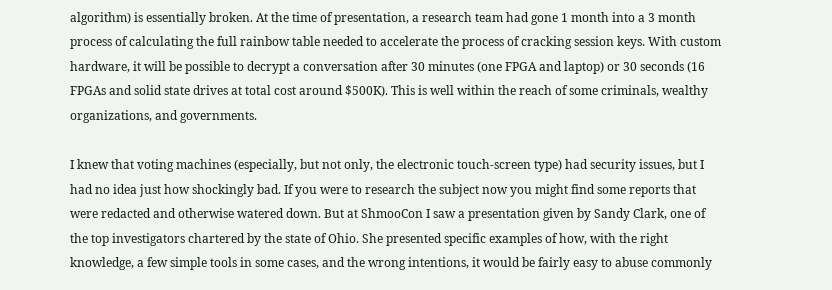algorithm) is essentially broken. At the time of presentation, a research team had gone 1 month into a 3 month process of calculating the full rainbow table needed to accelerate the process of cracking session keys. With custom hardware, it will be possible to decrypt a conversation after 30 minutes (one FPGA and laptop) or 30 seconds (16 FPGAs and solid state drives at total cost around $500K). This is well within the reach of some criminals, wealthy organizations, and governments.

I knew that voting machines (especially, but not only, the electronic touch-screen type) had security issues, but I had no idea just how shockingly bad. If you were to research the subject now you might find some reports that were redacted and otherwise watered down. But at ShmooCon I saw a presentation given by Sandy Clark, one of the top investigators chartered by the state of Ohio. She presented specific examples of how, with the right knowledge, a few simple tools in some cases, and the wrong intentions, it would be fairly easy to abuse commonly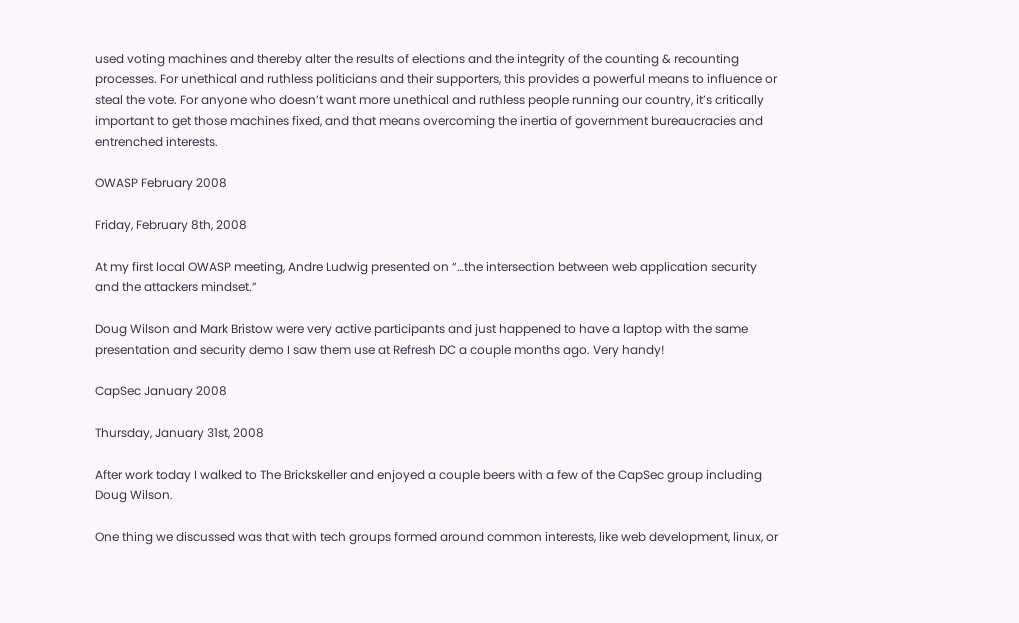used voting machines and thereby alter the results of elections and the integrity of the counting & recounting processes. For unethical and ruthless politicians and their supporters, this provides a powerful means to influence or steal the vote. For anyone who doesn’t want more unethical and ruthless people running our country, it’s critically important to get those machines fixed, and that means overcoming the inertia of government bureaucracies and entrenched interests.

OWASP February 2008

Friday, February 8th, 2008

At my first local OWASP meeting, Andre Ludwig presented on “…the intersection between web application security and the attackers mindset.”

Doug Wilson and Mark Bristow were very active participants and just happened to have a laptop with the same presentation and security demo I saw them use at Refresh DC a couple months ago. Very handy!

CapSec January 2008

Thursday, January 31st, 2008

After work today I walked to The Brickskeller and enjoyed a couple beers with a few of the CapSec group including Doug Wilson.

One thing we discussed was that with tech groups formed around common interests, like web development, linux, or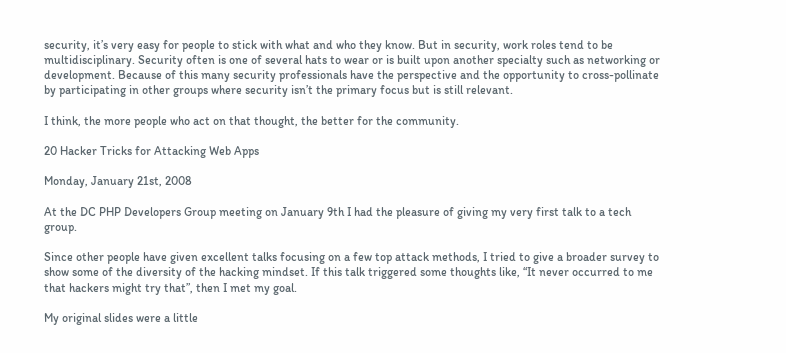security, it’s very easy for people to stick with what and who they know. But in security, work roles tend to be multidisciplinary. Security often is one of several hats to wear or is built upon another specialty such as networking or development. Because of this many security professionals have the perspective and the opportunity to cross-pollinate by participating in other groups where security isn’t the primary focus but is still relevant.

I think, the more people who act on that thought, the better for the community.

20 Hacker Tricks for Attacking Web Apps

Monday, January 21st, 2008

At the DC PHP Developers Group meeting on January 9th I had the pleasure of giving my very first talk to a tech group.

Since other people have given excellent talks focusing on a few top attack methods, I tried to give a broader survey to show some of the diversity of the hacking mindset. If this talk triggered some thoughts like, “It never occurred to me that hackers might try that”, then I met my goal.

My original slides were a little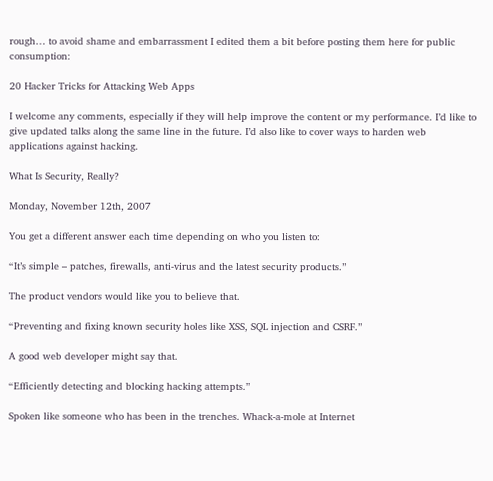rough… to avoid shame and embarrassment I edited them a bit before posting them here for public consumption:

20 Hacker Tricks for Attacking Web Apps

I welcome any comments, especially if they will help improve the content or my performance. I’d like to give updated talks along the same line in the future. I’d also like to cover ways to harden web applications against hacking.

What Is Security, Really?

Monday, November 12th, 2007

You get a different answer each time depending on who you listen to:

“It’s simple – patches, firewalls, anti-virus and the latest security products.”

The product vendors would like you to believe that.

“Preventing and fixing known security holes like XSS, SQL injection and CSRF.”

A good web developer might say that.

“Efficiently detecting and blocking hacking attempts.”

Spoken like someone who has been in the trenches. Whack-a-mole at Internet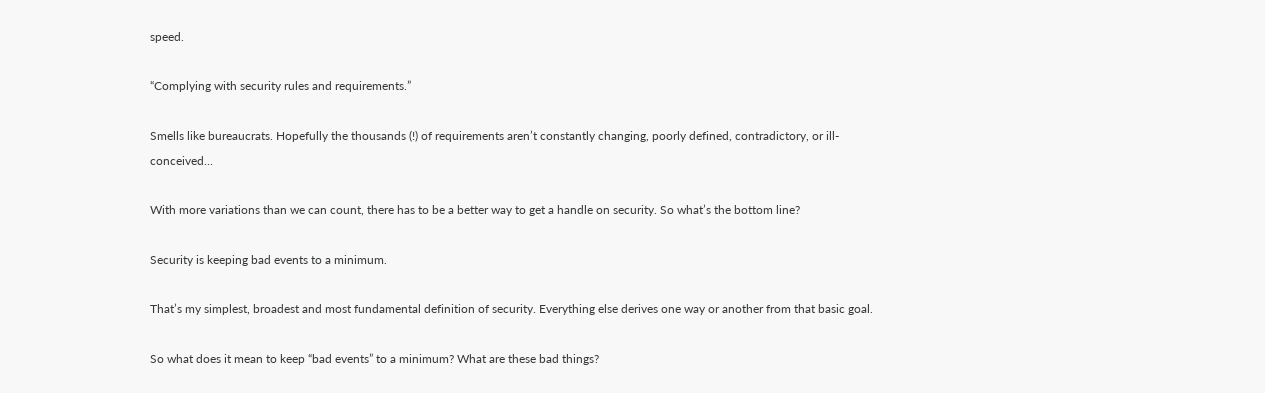speed.

“Complying with security rules and requirements.”

Smells like bureaucrats. Hopefully the thousands (!) of requirements aren’t constantly changing, poorly defined, contradictory, or ill-conceived…

With more variations than we can count, there has to be a better way to get a handle on security. So what’s the bottom line?

Security is keeping bad events to a minimum.

That’s my simplest, broadest and most fundamental definition of security. Everything else derives one way or another from that basic goal.

So what does it mean to keep “bad events” to a minimum? What are these bad things?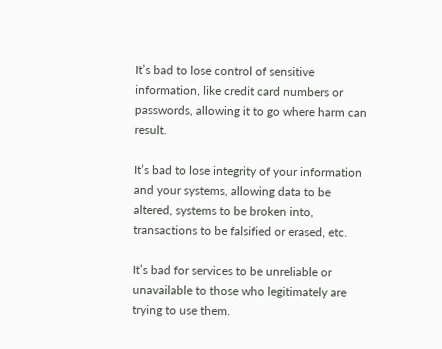It’s bad to lose control of sensitive information, like credit card numbers or passwords, allowing it to go where harm can result.

It’s bad to lose integrity of your information and your systems, allowing data to be altered, systems to be broken into, transactions to be falsified or erased, etc.

It’s bad for services to be unreliable or unavailable to those who legitimately are trying to use them.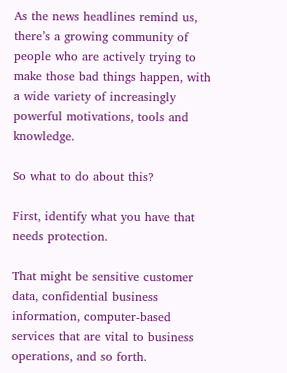As the news headlines remind us, there’s a growing community of people who are actively trying to make those bad things happen, with a wide variety of increasingly powerful motivations, tools and knowledge.

So what to do about this?

First, identify what you have that needs protection.

That might be sensitive customer data, confidential business information, computer-based services that are vital to business operations, and so forth.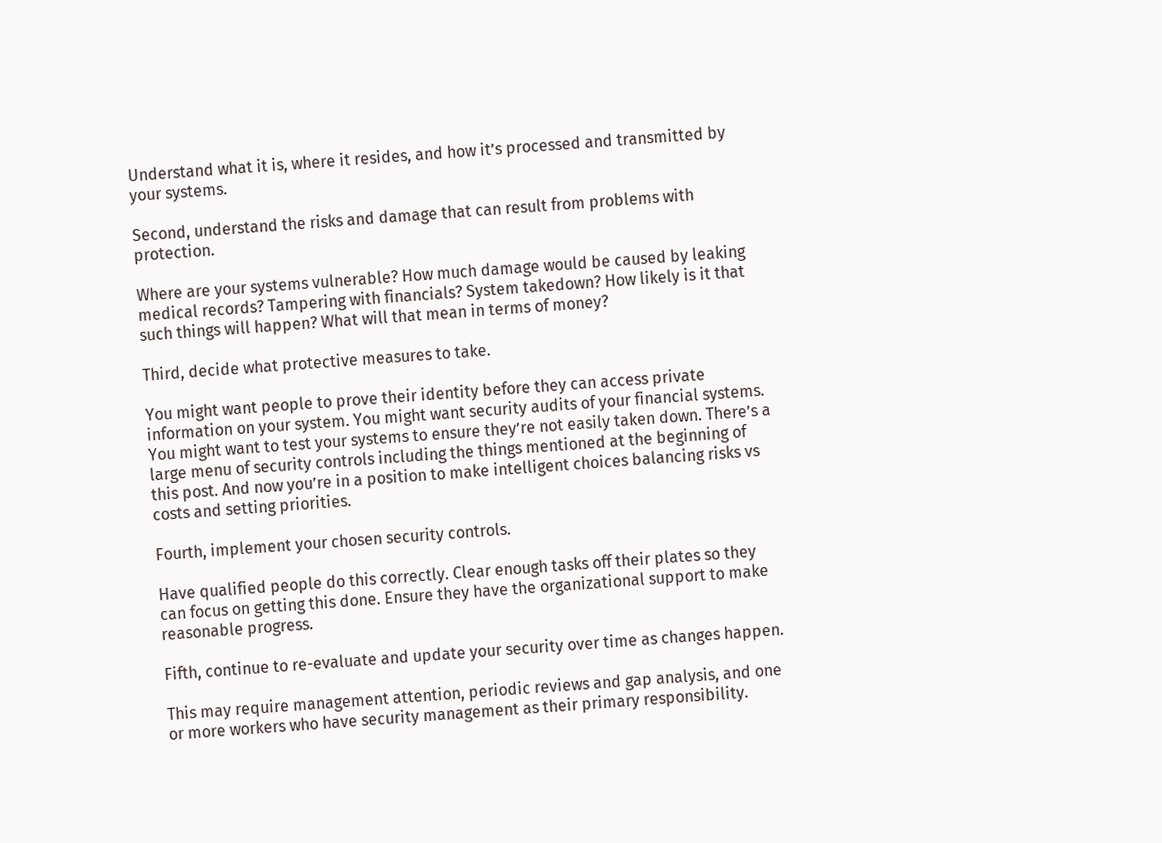Understand what it is, where it resides, and how it’s processed and transmitted by your systems.

Second, understand the risks and damage that can result from problems with protection.

Where are your systems vulnerable? How much damage would be caused by leaking medical records? Tampering with financials? System takedown? How likely is it that such things will happen? What will that mean in terms of money?

Third, decide what protective measures to take.

You might want people to prove their identity before they can access private information on your system. You might want security audits of your financial systems. You might want to test your systems to ensure they’re not easily taken down. There’s a large menu of security controls including the things mentioned at the beginning of this post. And now you’re in a position to make intelligent choices balancing risks vs costs and setting priorities.

Fourth, implement your chosen security controls.

Have qualified people do this correctly. Clear enough tasks off their plates so they can focus on getting this done. Ensure they have the organizational support to make reasonable progress.

Fifth, continue to re-evaluate and update your security over time as changes happen.

This may require management attention, periodic reviews and gap analysis, and one or more workers who have security management as their primary responsibility.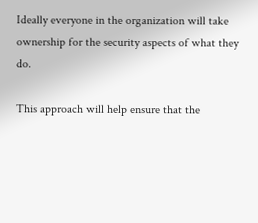Ideally everyone in the organization will take ownership for the security aspects of what they do.

This approach will help ensure that the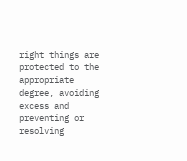right things are protected to the appropriate degree, avoiding excess and preventing or resolving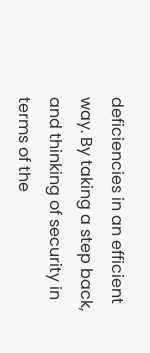deficiencies in an efficient way. By taking a step back, and thinking of security in terms of the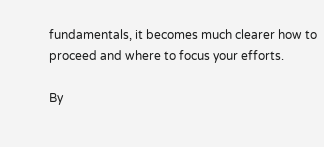fundamentals, it becomes much clearer how to proceed and where to focus your efforts.

By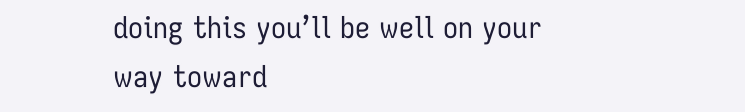doing this you’ll be well on your way toward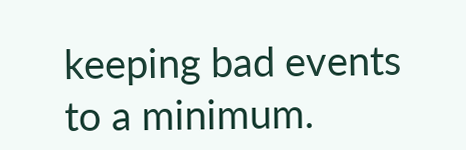keeping bad events to a minimum.